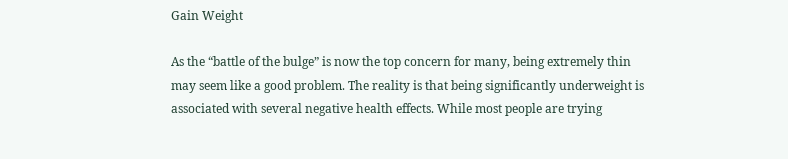Gain Weight

As the “battle of the bulge” is now the top concern for many, being extremely thin may seem like a good problem. The reality is that being significantly underweight is associated with several negative health effects. While most people are trying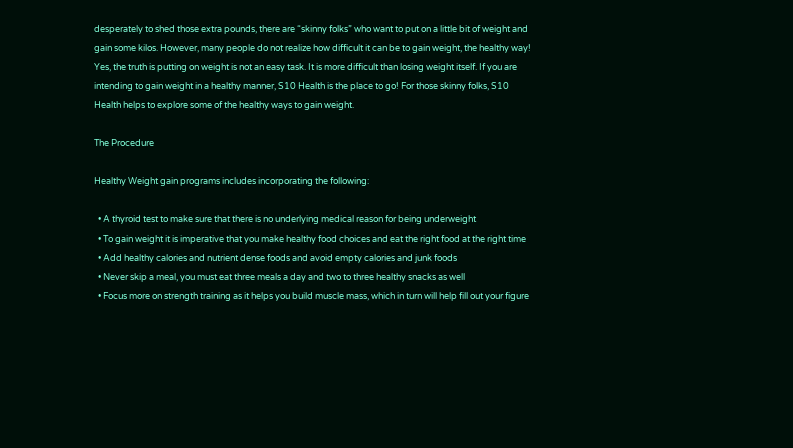desperately to shed those extra pounds, there are “skinny folks” who want to put on a little bit of weight and gain some kilos. However, many people do not realize how difficult it can be to gain weight, the healthy way! Yes, the truth is putting on weight is not an easy task. It is more difficult than losing weight itself. If you are intending to gain weight in a healthy manner, S10 Health is the place to go! For those skinny folks, S10 Health helps to explore some of the healthy ways to gain weight.

The Procedure

Healthy Weight gain programs includes incorporating the following:

  • A thyroid test to make sure that there is no underlying medical reason for being underweight
  • To gain weight it is imperative that you make healthy food choices and eat the right food at the right time
  • Add healthy calories and nutrient dense foods and avoid empty calories and junk foods
  • Never skip a meal, you must eat three meals a day and two to three healthy snacks as well
  • Focus more on strength training as it helps you build muscle mass, which in turn will help fill out your figure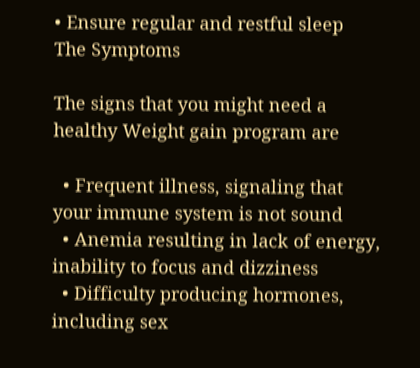• Ensure regular and restful sleep
The Symptoms

The signs that you might need a healthy Weight gain program are

  • Frequent illness, signaling that your immune system is not sound
  • Anemia resulting in lack of energy, inability to focus and dizziness
  • Difficulty producing hormones, including sex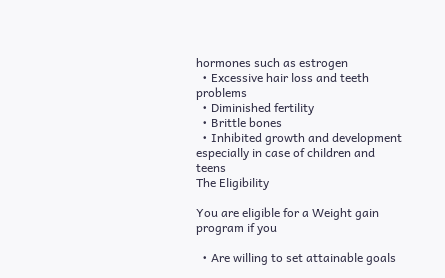hormones such as estrogen
  • Excessive hair loss and teeth problems
  • Diminished fertility
  • Brittle bones
  • Inhibited growth and development especially in case of children and teens
The Eligibility

You are eligible for a Weight gain program if you

  • Are willing to set attainable goals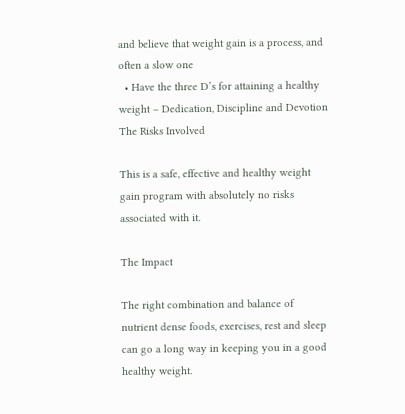and believe that weight gain is a process, and often a slow one
  • Have the three D’s for attaining a healthy weight – Dedication, Discipline and Devotion
The Risks Involved

This is a safe, effective and healthy weight gain program with absolutely no risks associated with it.

The Impact

The right combination and balance of nutrient dense foods, exercises, rest and sleep can go a long way in keeping you in a good healthy weight.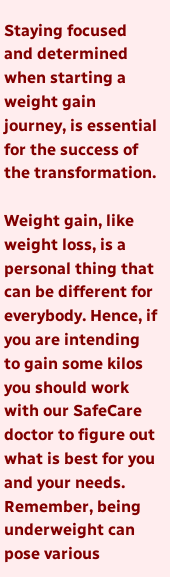Staying focused and determined when starting a weight gain journey, is essential for the success of the transformation.

Weight gain, like weight loss, is a personal thing that can be different for everybody. Hence, if you are intending to gain some kilos you should work with our SafeCare doctor to figure out what is best for you and your needs. Remember, being underweight can pose various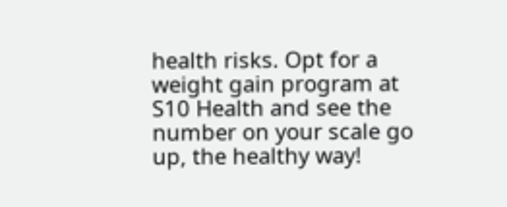health risks. Opt for a weight gain program at S10 Health and see the number on your scale go up, the healthy way!